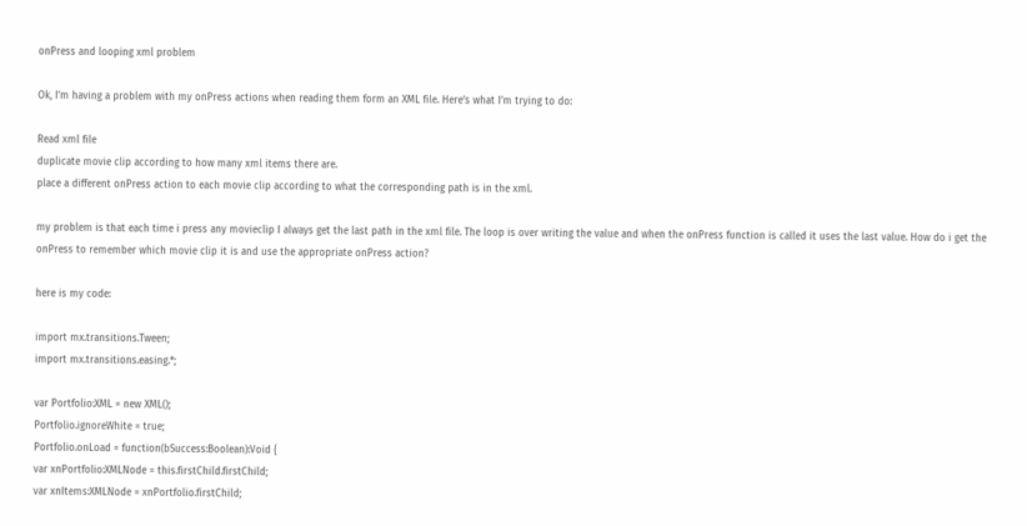onPress and looping xml problem

Ok, I’m having a problem with my onPress actions when reading them form an XML file. Here’s what I’m trying to do:

Read xml file
duplicate movie clip according to how many xml items there are.
place a different onPress action to each movie clip according to what the corresponding path is in the xml.

my problem is that each time i press any movieclip I always get the last path in the xml file. The loop is over writing the value and when the onPress function is called it uses the last value. How do i get the onPress to remember which movie clip it is and use the appropriate onPress action?

here is my code:

import mx.transitions.Tween;
import mx.transitions.easing.*;

var Portfolio:XML = new XML();
Portfolio.ignoreWhite = true;
Portfolio.onLoad = function(bSuccess:Boolean):Void {
var xnPortfolio:XMLNode = this.firstChild.firstChild;
var xnItems:XMLNode = xnPortfolio.firstChild;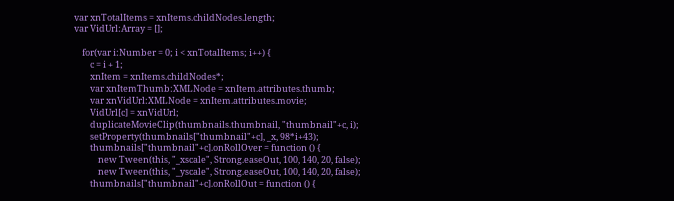var xnTotalItems = xnItems.childNodes.length;
var VidUrl:Array = [];

    for(var i:Number = 0; i < xnTotalItems; i++) {
        c = i + 1;
        xnItem = xnItems.childNodes*;
        var xnItemThumb:XMLNode = xnItem.attributes.thumb;
        var xnVidUrl:XMLNode = xnItem.attributes.movie;
        VidUrl[c] = xnVidUrl;
        duplicateMovieClip(thumbnails.thumbnail, "thumbnail"+c, i);
        setProperty(thumbnails["thumbnail"+c], _x, 98*i+43);
        thumbnails["thumbnail"+c].onRollOver = function () {
            new Tween(this, "_xscale", Strong.easeOut, 100, 140, 20, false);
            new Tween(this, "_yscale", Strong.easeOut, 100, 140, 20, false);
        thumbnails["thumbnail"+c].onRollOut = function () {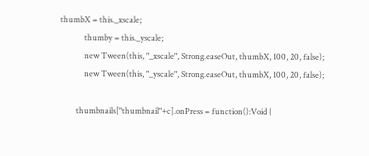thumbX = this._xscale;
            thumby = this._yscale;
            new Tween(this, "_xscale", Strong.easeOut, thumbX, 100, 20, false);
            new Tween(this, "_yscale", Strong.easeOut, thumbX, 100, 20, false);

        thumbnails["thumbnail"+c].onPress = function():Void {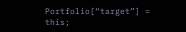Portfolio[“target”] = this;